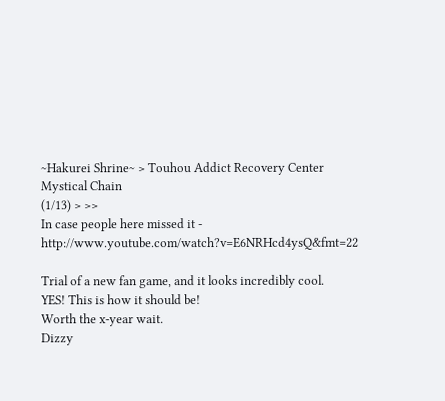~Hakurei Shrine~ > Touhou Addict Recovery Center
Mystical Chain
(1/13) > >>
In case people here missed it - http://www.youtube.com/watch?v=E6NRHcd4ysQ&fmt=22

Trial of a new fan game, and it looks incredibly cool.
YES! This is how it should be!
Worth the x-year wait.
Dizzy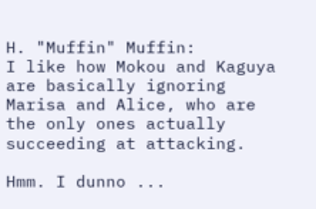H. "Muffin" Muffin:
I like how Mokou and Kaguya are basically ignoring Marisa and Alice, who are the only ones actually succeeding at attacking.

Hmm. I dunno ...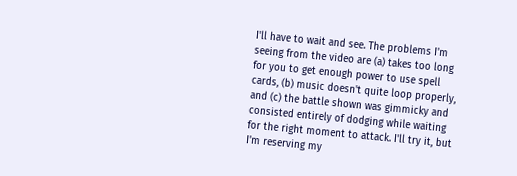I'll have to wait and see. The problems I'm seeing from the video are (a) takes too long for you to get enough power to use spell cards, (b) music doesn't quite loop properly, and (c) the battle shown was gimmicky and consisted entirely of dodging while waiting for the right moment to attack. I'll try it, but I'm reserving my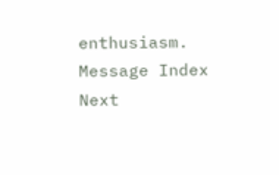enthusiasm.
Message Index
Next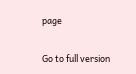page

Go to full version